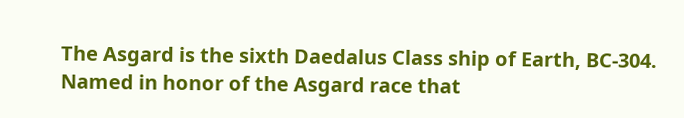The Asgard is the sixth Daedalus Class ship of Earth, BC-304. Named in honor of the Asgard race that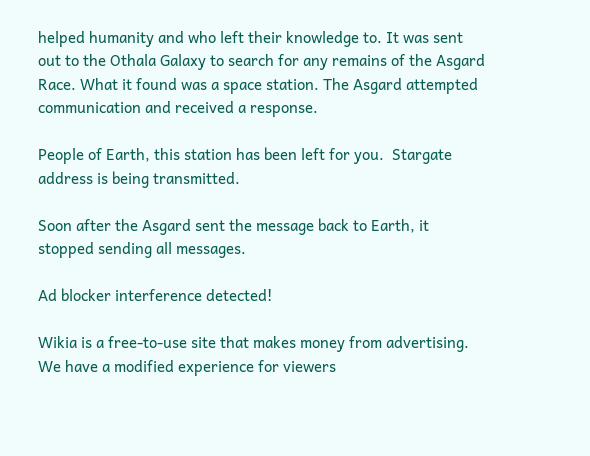helped humanity and who left their knowledge to. It was sent out to the Othala Galaxy to search for any remains of the Asgard Race. What it found was a space station. The Asgard attempted communication and received a response.

People of Earth, this station has been left for you.  Stargate address is being transmitted.

Soon after the Asgard sent the message back to Earth, it stopped sending all messages.

Ad blocker interference detected!

Wikia is a free-to-use site that makes money from advertising. We have a modified experience for viewers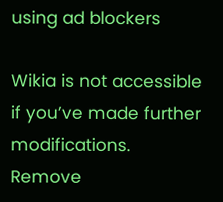using ad blockers

Wikia is not accessible if you’ve made further modifications. Remove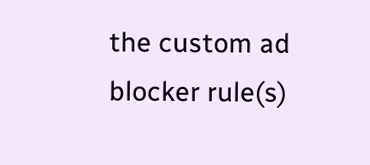the custom ad blocker rule(s)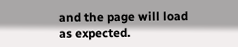and the page will load as expected.